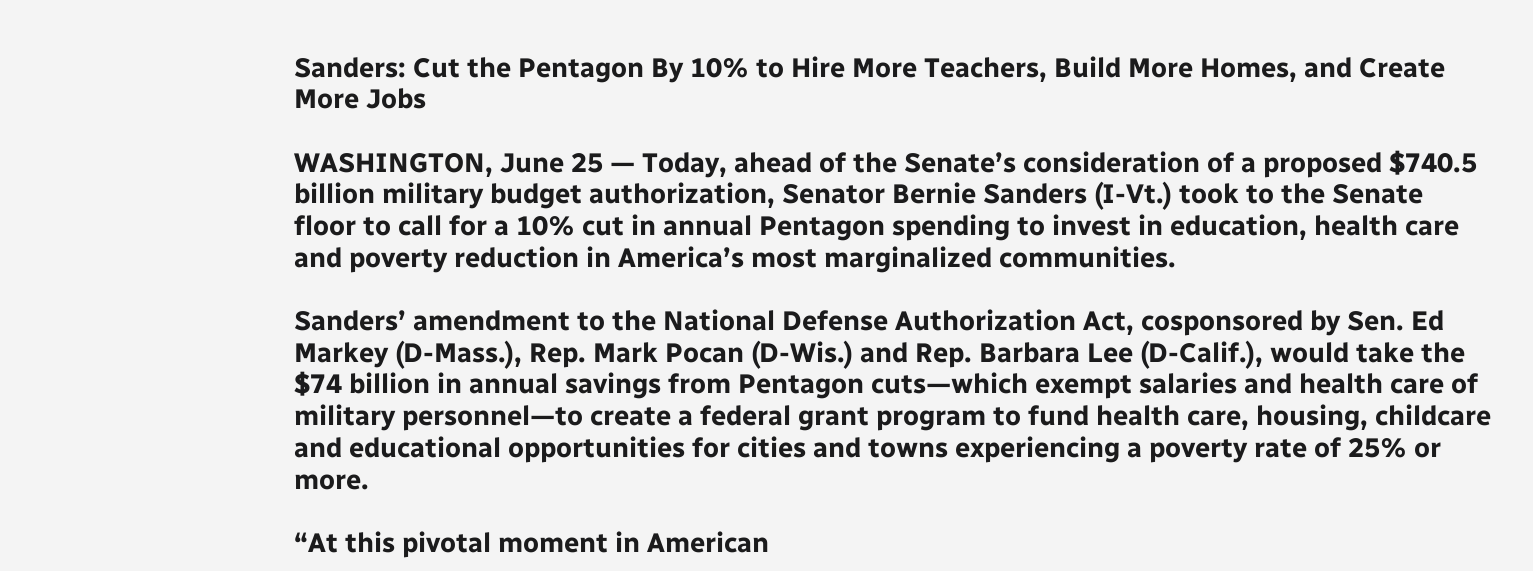Sanders: Cut the Pentagon By 10% to Hire More Teachers, Build More Homes, and Create More Jobs

WASHINGTON, June 25 — Today, ahead of the Senate’s consideration of a proposed $740.5 billion military budget authorization, Senator Bernie Sanders (I-Vt.) took to the Senate floor to call for a 10% cut in annual Pentagon spending to invest in education, health care and poverty reduction in America’s most marginalized communities.

Sanders’ amendment to the National Defense Authorization Act, cosponsored by Sen. Ed Markey (D-Mass.), Rep. Mark Pocan (D-Wis.) and Rep. Barbara Lee (D-Calif.), would take the $74 billion in annual savings from Pentagon cuts—which exempt salaries and health care of military personnel—to create a federal grant program to fund health care, housing, childcare and educational opportunities for cities and towns experiencing a poverty rate of 25% or more.

“At this pivotal moment in American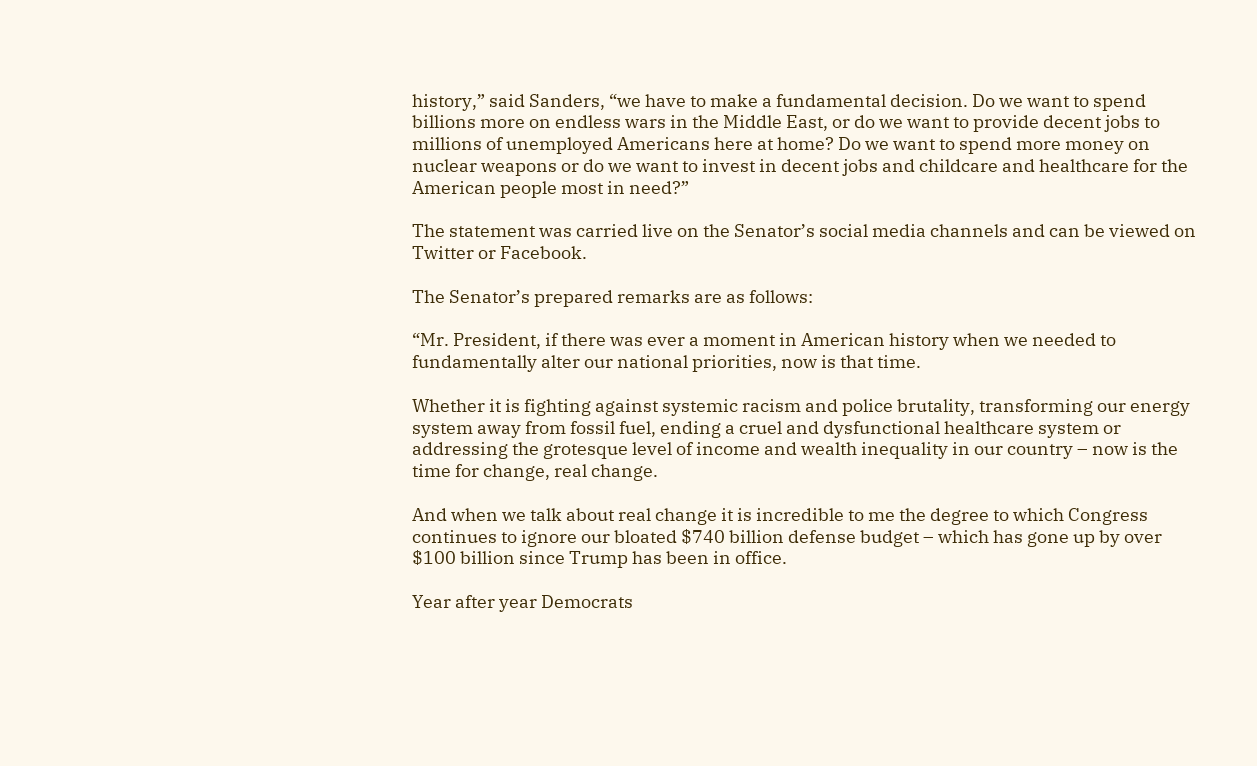history,” said Sanders, “we have to make a fundamental decision. Do we want to spend billions more on endless wars in the Middle East, or do we want to provide decent jobs to millions of unemployed Americans here at home? Do we want to spend more money on nuclear weapons or do we want to invest in decent jobs and childcare and healthcare for the American people most in need?”

The statement was carried live on the Senator’s social media channels and can be viewed on Twitter or Facebook.

The Senator’s prepared remarks are as follows:

“Mr. President, if there was ever a moment in American history when we needed to fundamentally alter our national priorities, now is that time.

Whether it is fighting against systemic racism and police brutality, transforming our energy system away from fossil fuel, ending a cruel and dysfunctional healthcare system or addressing the grotesque level of income and wealth inequality in our country – now is the time for change, real change.

And when we talk about real change it is incredible to me the degree to which Congress continues to ignore our bloated $740 billion defense budget – which has gone up by over $100 billion since Trump has been in office.

Year after year Democrats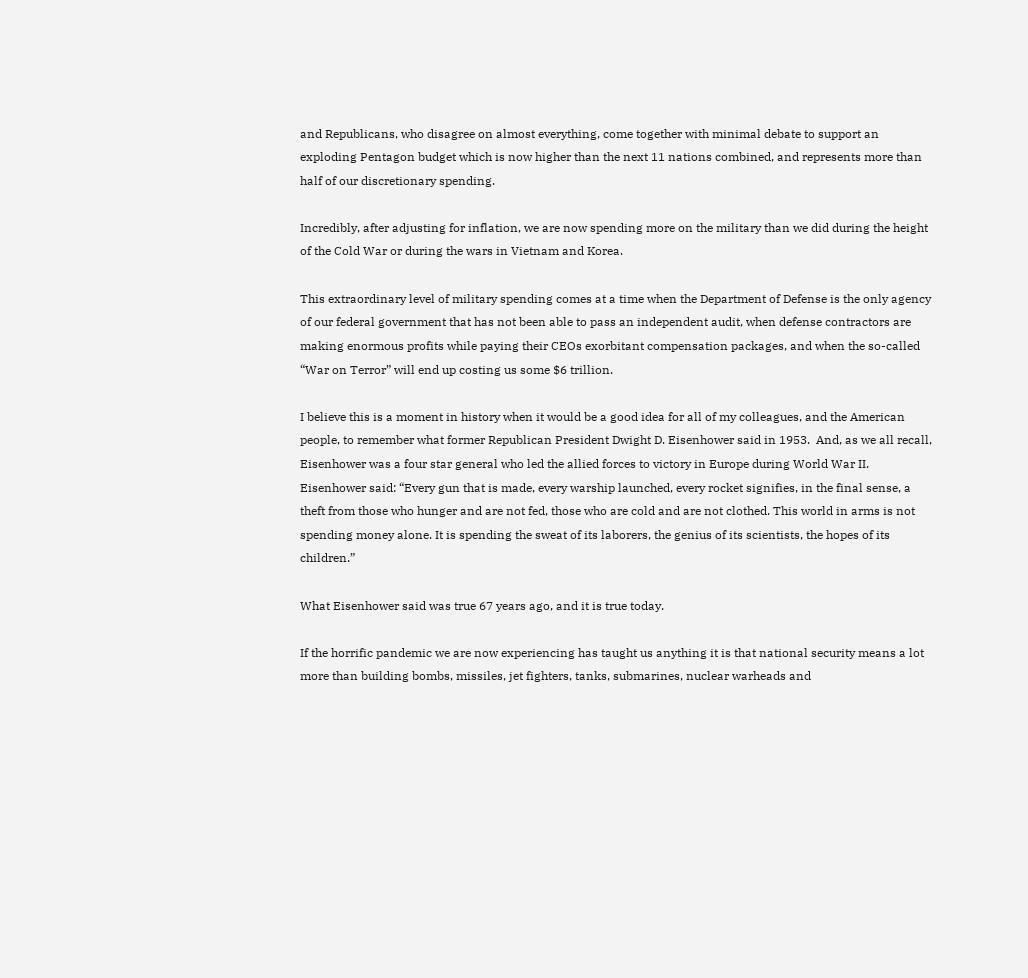and Republicans, who disagree on almost everything, come together with minimal debate to support an exploding Pentagon budget which is now higher than the next 11 nations combined, and represents more than half of our discretionary spending.

Incredibly, after adjusting for inflation, we are now spending more on the military than we did during the height of the Cold War or during the wars in Vietnam and Korea.

This extraordinary level of military spending comes at a time when the Department of Defense is the only agency of our federal government that has not been able to pass an independent audit, when defense contractors are making enormous profits while paying their CEOs exorbitant compensation packages, and when the so-called “War on Terror” will end up costing us some $6 trillion.

I believe this is a moment in history when it would be a good idea for all of my colleagues, and the American people, to remember what former Republican President Dwight D. Eisenhower said in 1953.  And, as we all recall, Eisenhower was a four star general who led the allied forces to victory in Europe during World War II.  Eisenhower said: “Every gun that is made, every warship launched, every rocket signifies, in the final sense, a theft from those who hunger and are not fed, those who are cold and are not clothed. This world in arms is not spending money alone. It is spending the sweat of its laborers, the genius of its scientists, the hopes of its children.”

What Eisenhower said was true 67 years ago, and it is true today.

If the horrific pandemic we are now experiencing has taught us anything it is that national security means a lot more than building bombs, missiles, jet fighters, tanks, submarines, nuclear warheads and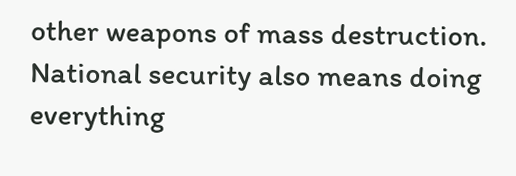other weapons of mass destruction.  National security also means doing everything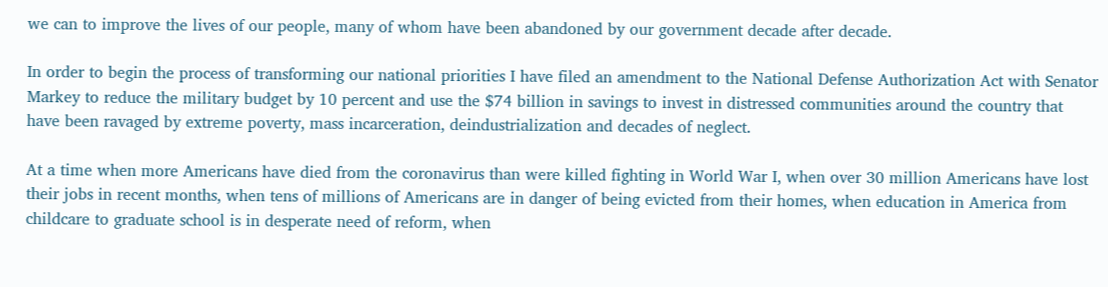we can to improve the lives of our people, many of whom have been abandoned by our government decade after decade.

In order to begin the process of transforming our national priorities I have filed an amendment to the National Defense Authorization Act with Senator Markey to reduce the military budget by 10 percent and use the $74 billion in savings to invest in distressed communities around the country that have been ravaged by extreme poverty, mass incarceration, deindustrialization and decades of neglect.

At a time when more Americans have died from the coronavirus than were killed fighting in World War I, when over 30 million Americans have lost their jobs in recent months, when tens of millions of Americans are in danger of being evicted from their homes, when education in America from childcare to graduate school is in desperate need of reform, when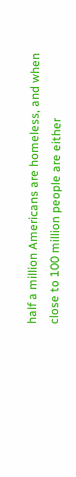half a million Americans are homeless, and when close to 100 million people are either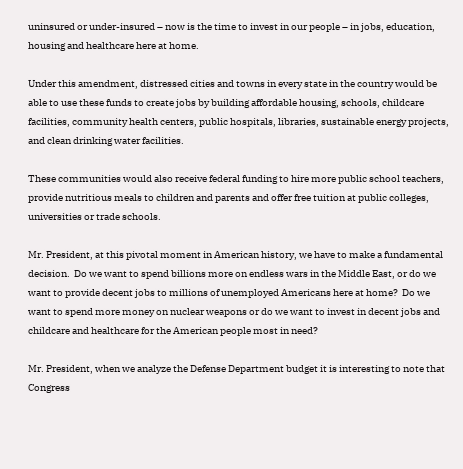uninsured or under-insured – now is the time to invest in our people – in jobs, education, housing and healthcare here at home.

Under this amendment, distressed cities and towns in every state in the country would be able to use these funds to create jobs by building affordable housing, schools, childcare facilities, community health centers, public hospitals, libraries, sustainable energy projects, and clean drinking water facilities.

These communities would also receive federal funding to hire more public school teachers, provide nutritious meals to children and parents and offer free tuition at public colleges, universities or trade schools.

Mr. President, at this pivotal moment in American history, we have to make a fundamental decision.  Do we want to spend billions more on endless wars in the Middle East, or do we want to provide decent jobs to millions of unemployed Americans here at home?  Do we want to spend more money on nuclear weapons or do we want to invest in decent jobs and childcare and healthcare for the American people most in need?

Mr. President, when we analyze the Defense Department budget it is interesting to note that Congress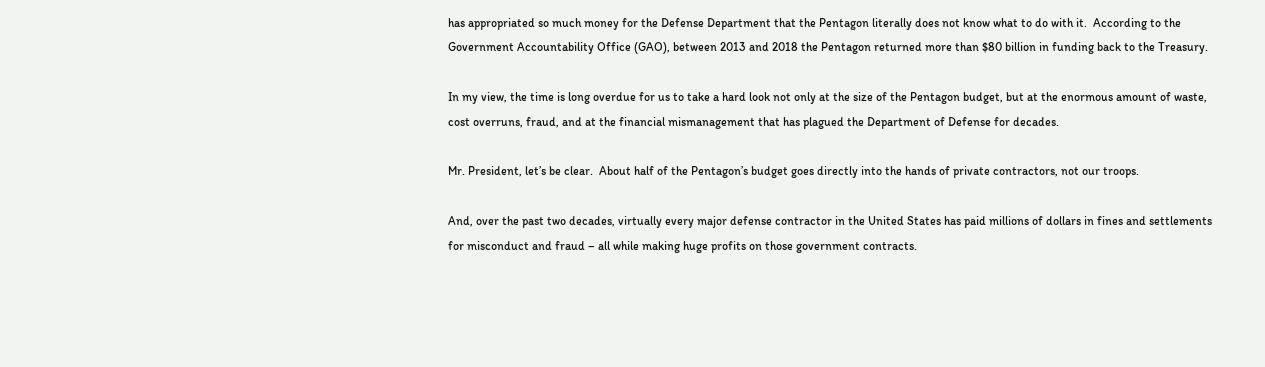has appropriated so much money for the Defense Department that the Pentagon literally does not know what to do with it.  According to the Government Accountability Office (GAO), between 2013 and 2018 the Pentagon returned more than $80 billion in funding back to the Treasury.

In my view, the time is long overdue for us to take a hard look not only at the size of the Pentagon budget, but at the enormous amount of waste, cost overruns, fraud, and at the financial mismanagement that has plagued the Department of Defense for decades.

Mr. President, let’s be clear.  About half of the Pentagon’s budget goes directly into the hands of private contractors, not our troops.

And, over the past two decades, virtually every major defense contractor in the United States has paid millions of dollars in fines and settlements for misconduct and fraud – all while making huge profits on those government contracts.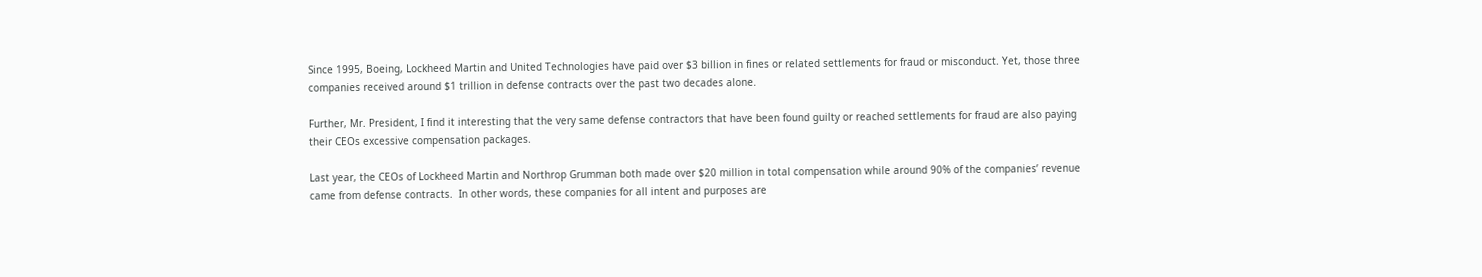Since 1995, Boeing, Lockheed Martin and United Technologies have paid over $3 billion in fines or related settlements for fraud or misconduct. Yet, those three companies received around $1 trillion in defense contracts over the past two decades alone.

Further, Mr. President, I find it interesting that the very same defense contractors that have been found guilty or reached settlements for fraud are also paying their CEOs excessive compensation packages.

Last year, the CEOs of Lockheed Martin and Northrop Grumman both made over $20 million in total compensation while around 90% of the companies’ revenue came from defense contracts.  In other words, these companies for all intent and purposes are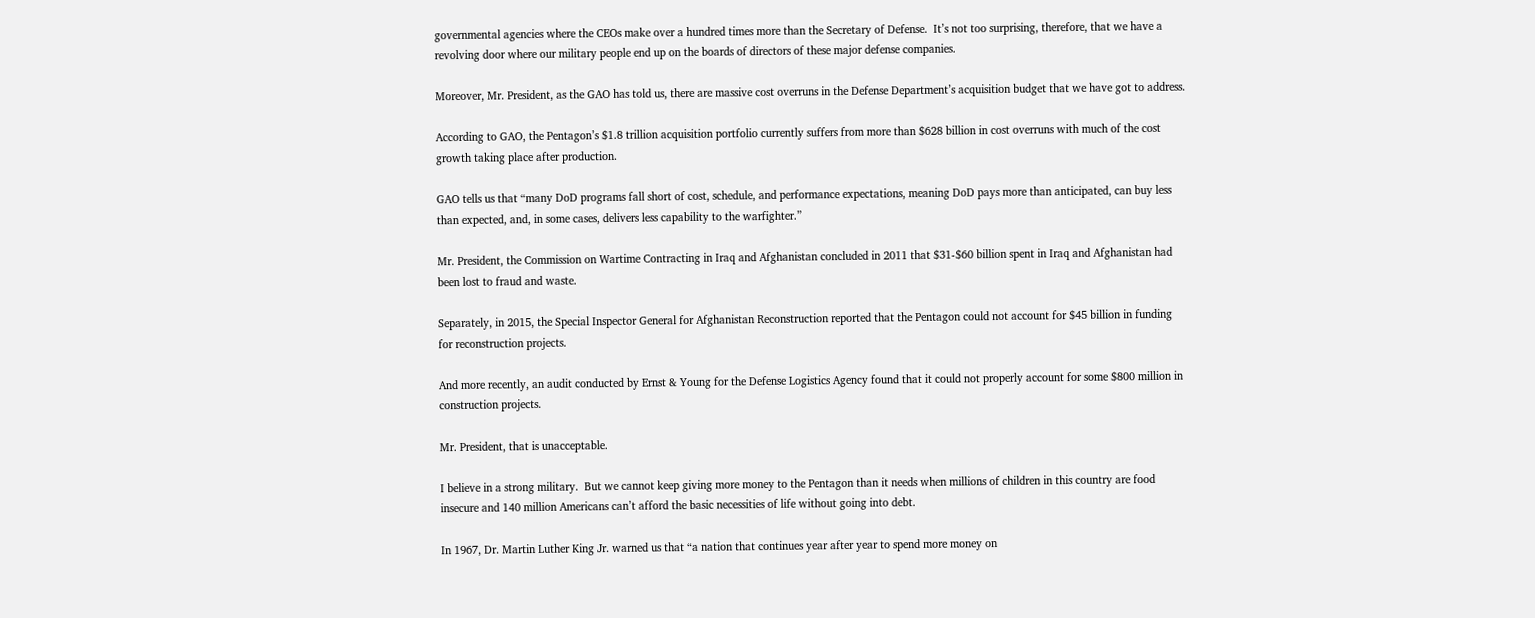governmental agencies where the CEOs make over a hundred times more than the Secretary of Defense.  It’s not too surprising, therefore, that we have a revolving door where our military people end up on the boards of directors of these major defense companies.

Moreover, Mr. President, as the GAO has told us, there are massive cost overruns in the Defense Department’s acquisition budget that we have got to address.

According to GAO, the Pentagon’s $1.8 trillion acquisition portfolio currently suffers from more than $628 billion in cost overruns with much of the cost growth taking place after production.

GAO tells us that “many DoD programs fall short of cost, schedule, and performance expectations, meaning DoD pays more than anticipated, can buy less than expected, and, in some cases, delivers less capability to the warfighter.”

Mr. President, the Commission on Wartime Contracting in Iraq and Afghanistan concluded in 2011 that $31-$60 billion spent in Iraq and Afghanistan had been lost to fraud and waste.

Separately, in 2015, the Special Inspector General for Afghanistan Reconstruction reported that the Pentagon could not account for $45 billion in funding for reconstruction projects.

And more recently, an audit conducted by Ernst & Young for the Defense Logistics Agency found that it could not properly account for some $800 million in construction projects.

Mr. President, that is unacceptable.

I believe in a strong military.  But we cannot keep giving more money to the Pentagon than it needs when millions of children in this country are food insecure and 140 million Americans can’t afford the basic necessities of life without going into debt.

In 1967, Dr. Martin Luther King Jr. warned us that “a nation that continues year after year to spend more money on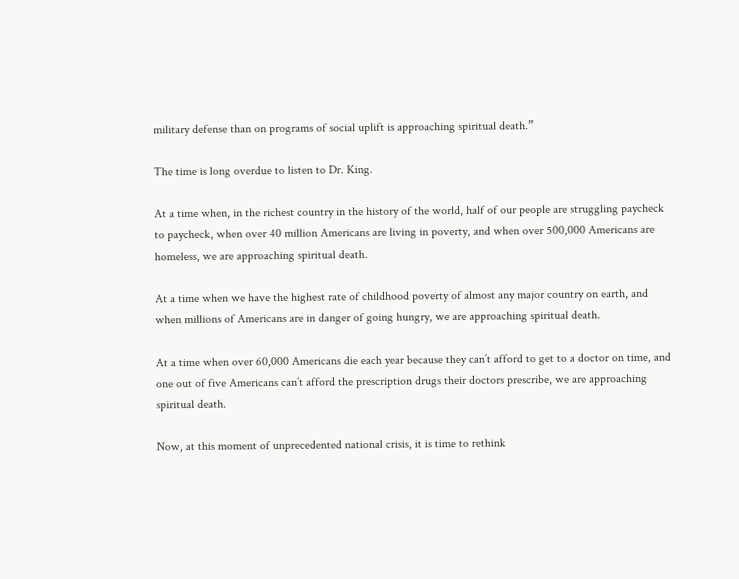military defense than on programs of social uplift is approaching spiritual death.”

The time is long overdue to listen to Dr. King.

At a time when, in the richest country in the history of the world, half of our people are struggling paycheck to paycheck, when over 40 million Americans are living in poverty, and when over 500,000 Americans are homeless, we are approaching spiritual death.

At a time when we have the highest rate of childhood poverty of almost any major country on earth, and when millions of Americans are in danger of going hungry, we are approaching spiritual death.

At a time when over 60,000 Americans die each year because they can’t afford to get to a doctor on time, and one out of five Americans can’t afford the prescription drugs their doctors prescribe, we are approaching spiritual death.

Now, at this moment of unprecedented national crisis, it is time to rethink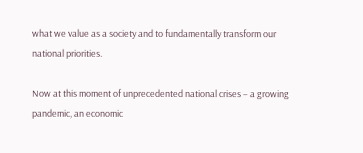what we value as a society and to fundamentally transform our national priorities.

Now at this moment of unprecedented national crises – a growing pandemic, an economic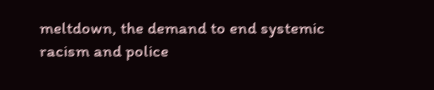meltdown, the demand to end systemic racism and police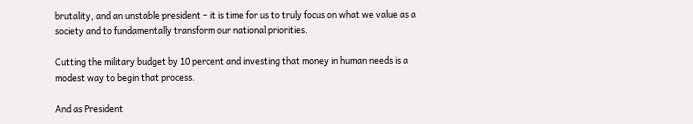brutality, and an unstable president – it is time for us to truly focus on what we value as a society and to fundamentally transform our national priorities.

Cutting the military budget by 10 percent and investing that money in human needs is a modest way to begin that process.

And as President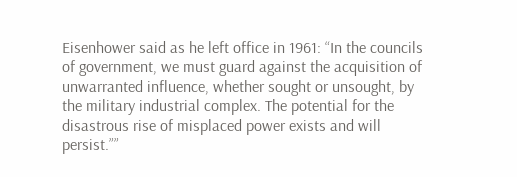Eisenhower said as he left office in 1961: “In the councils of government, we must guard against the acquisition of unwarranted influence, whether sought or unsought, by the military industrial complex. The potential for the disastrous rise of misplaced power exists and will persist.””